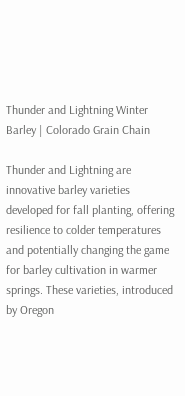Thunder and Lightning Winter Barley | Colorado Grain Chain

Thunder and Lightning are innovative barley varieties developed for fall planting, offering resilience to colder temperatures and potentially changing the game for barley cultivation in warmer springs. These varieties, introduced by Oregon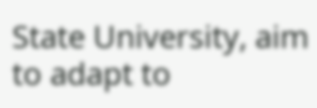State University, aim to adapt to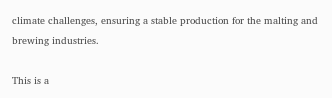climate challenges, ensuring a stable production for the malting and brewing industries.

This is a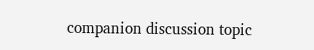companion discussion topic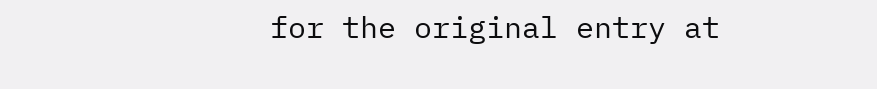for the original entry at